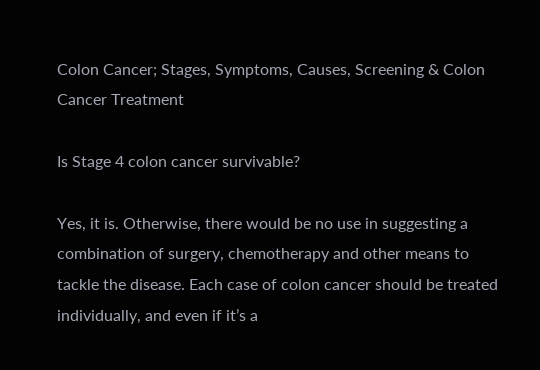Colon Cancer; Stages, Symptoms, Causes, Screening & Colon Cancer Treatment

Is Stage 4 colon cancer survivable?

Yes, it is. Otherwise, there would be no use in suggesting a combination of surgery, chemotherapy and other means to tackle the disease. Each case of colon cancer should be treated individually, and even if it’s a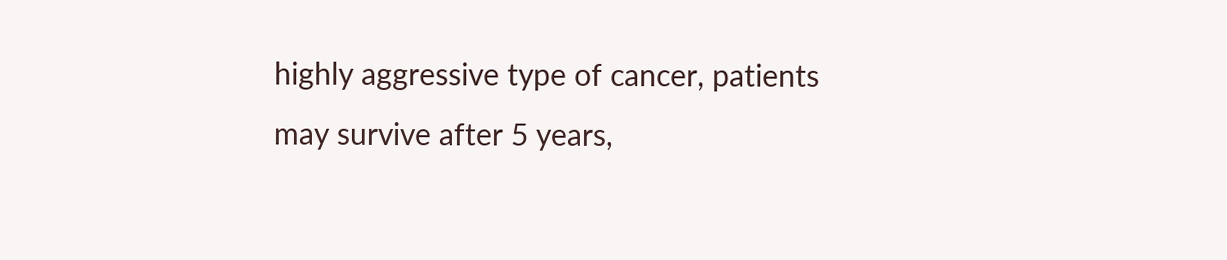highly aggressive type of cancer, patients may survive after 5 years,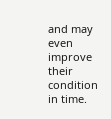and may even improve their condition in time.